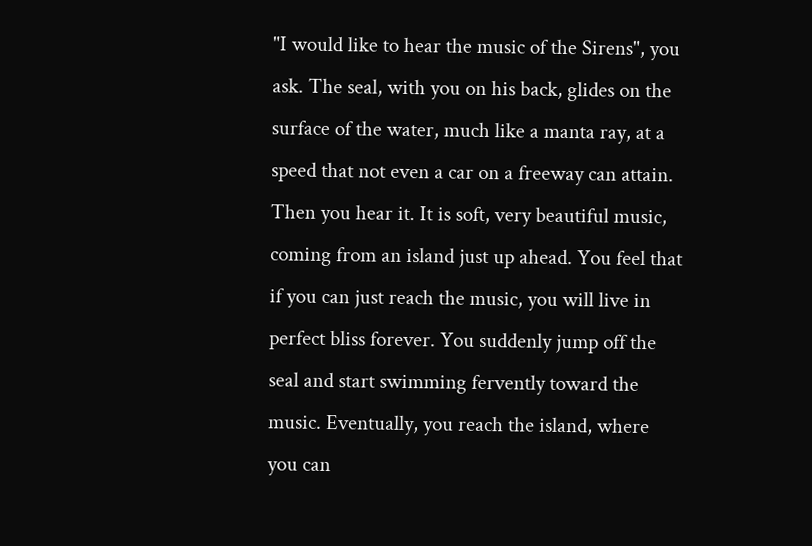"I would like to hear the music of the Sirens", you ask. The seal, with you on his back, glides on the surface of the water, much like a manta ray, at a speed that not even a car on a freeway can attain. Then you hear it. It is soft, very beautiful music, coming from an island just up ahead. You feel that if you can just reach the music, you will live in perfect bliss forever. You suddenly jump off the seal and start swimming fervently toward the music. Eventually, you reach the island, where you can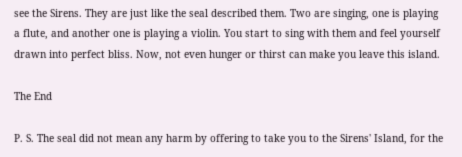see the Sirens. They are just like the seal described them. Two are singing, one is playing a flute, and another one is playing a violin. You start to sing with them and feel yourself drawn into perfect bliss. Now, not even hunger or thirst can make you leave this island.

The End

P. S. The seal did not mean any harm by offering to take you to the Sirens' Island, for the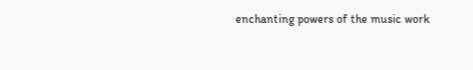enchanting powers of the music work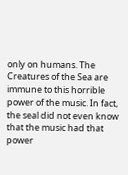only on humans. The Creatures of the Sea are immune to this horrible power of the music. In fact, the seal did not even know that the music had that power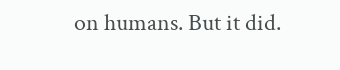on humans. But it did.